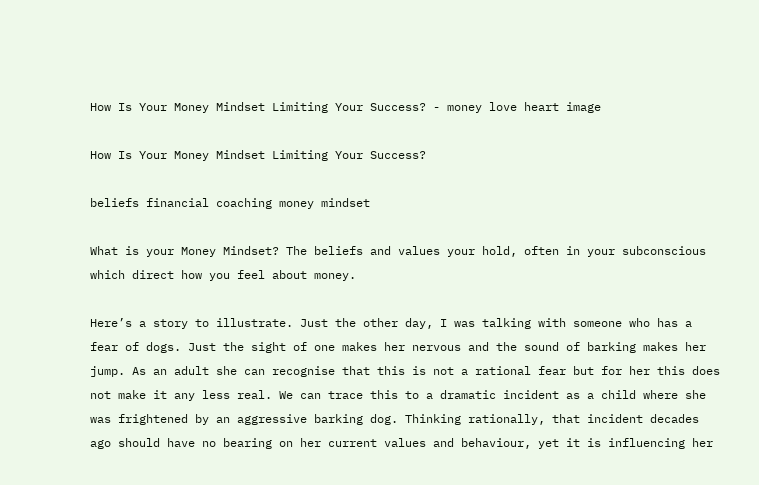How Is Your Money Mindset Limiting Your Success? - money love heart image

How Is Your Money Mindset Limiting Your Success?

beliefs financial coaching money mindset

What is your Money Mindset? The beliefs and values your hold, often in your subconscious which direct how you feel about money.

Here’s a story to illustrate. Just the other day, I was talking with someone who has a fear of dogs. Just the sight of one makes her nervous and the sound of barking makes her jump. As an adult she can recognise that this is not a rational fear but for her this does not make it any less real. We can trace this to a dramatic incident as a child where she was frightened by an aggressive barking dog. Thinking rationally, that incident decades ago should have no bearing on her current values and behaviour, yet it is influencing her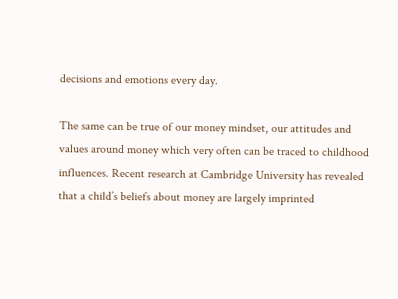decisions and emotions every day.

The same can be true of our money mindset, our attitudes and values around money which very often can be traced to childhood influences. Recent research at Cambridge University has revealed that a child’s beliefs about money are largely imprinted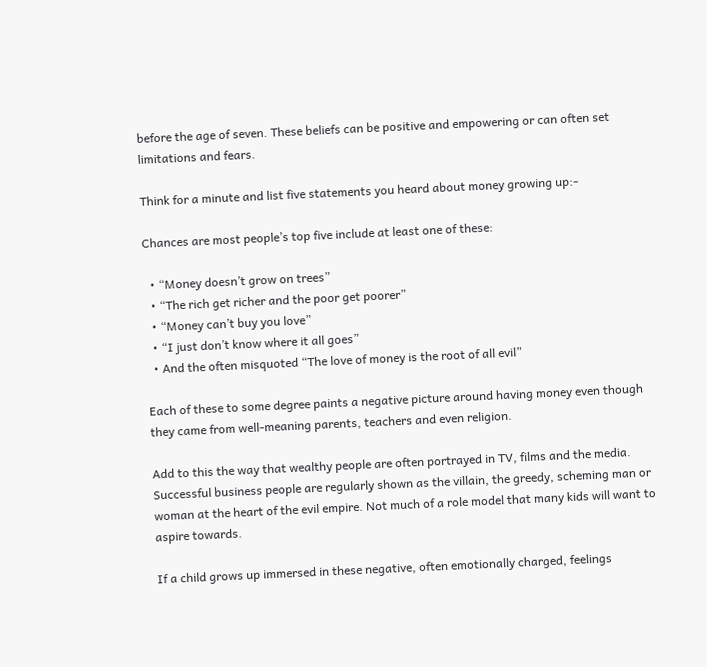before the age of seven. These beliefs can be positive and empowering or can often set limitations and fears.

Think for a minute and list five statements you heard about money growing up:-

Chances are most people’s top five include at least one of these:

  • “Money doesn’t grow on trees”
  • “The rich get richer and the poor get poorer”
  • “Money can’t buy you love”
  • “I just don’t know where it all goes”
  • And the often misquoted “The love of money is the root of all evil”

Each of these to some degree paints a negative picture around having money even though they came from well-meaning parents, teachers and even religion.

Add to this the way that wealthy people are often portrayed in TV, films and the media. Successful business people are regularly shown as the villain, the greedy, scheming man or woman at the heart of the evil empire. Not much of a role model that many kids will want to aspire towards.

If a child grows up immersed in these negative, often emotionally charged, feelings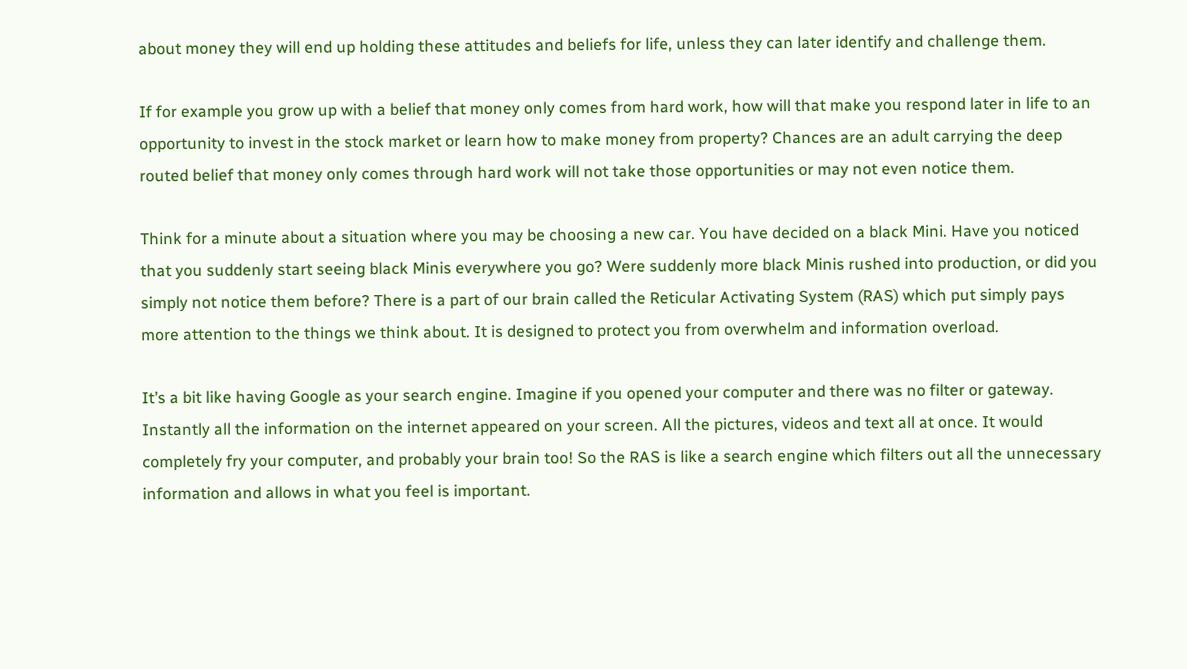about money they will end up holding these attitudes and beliefs for life, unless they can later identify and challenge them.

If for example you grow up with a belief that money only comes from hard work, how will that make you respond later in life to an opportunity to invest in the stock market or learn how to make money from property? Chances are an adult carrying the deep routed belief that money only comes through hard work will not take those opportunities or may not even notice them.

Think for a minute about a situation where you may be choosing a new car. You have decided on a black Mini. Have you noticed that you suddenly start seeing black Minis everywhere you go? Were suddenly more black Minis rushed into production, or did you simply not notice them before? There is a part of our brain called the Reticular Activating System (RAS) which put simply pays more attention to the things we think about. It is designed to protect you from overwhelm and information overload.

It’s a bit like having Google as your search engine. Imagine if you opened your computer and there was no filter or gateway. Instantly all the information on the internet appeared on your screen. All the pictures, videos and text all at once. It would completely fry your computer, and probably your brain too! So the RAS is like a search engine which filters out all the unnecessary information and allows in what you feel is important.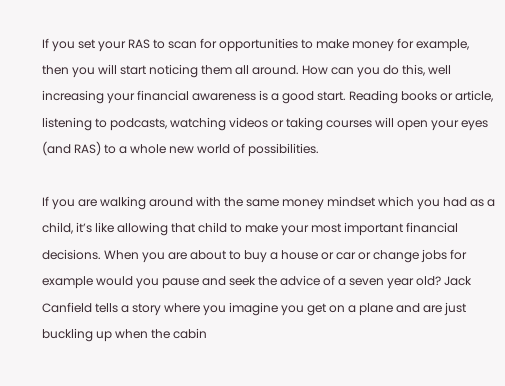If you set your RAS to scan for opportunities to make money for example, then you will start noticing them all around. How can you do this, well increasing your financial awareness is a good start. Reading books or article, listening to podcasts, watching videos or taking courses will open your eyes (and RAS) to a whole new world of possibilities.

If you are walking around with the same money mindset which you had as a child, it’s like allowing that child to make your most important financial decisions. When you are about to buy a house or car or change jobs for example would you pause and seek the advice of a seven year old? Jack Canfield tells a story where you imagine you get on a plane and are just buckling up when the cabin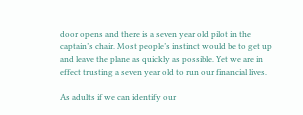door opens and there is a seven year old pilot in the captain’s chair. Most people’s instinct would be to get up and leave the plane as quickly as possible. Yet we are in effect trusting a seven year old to run our financial lives.

As adults if we can identify our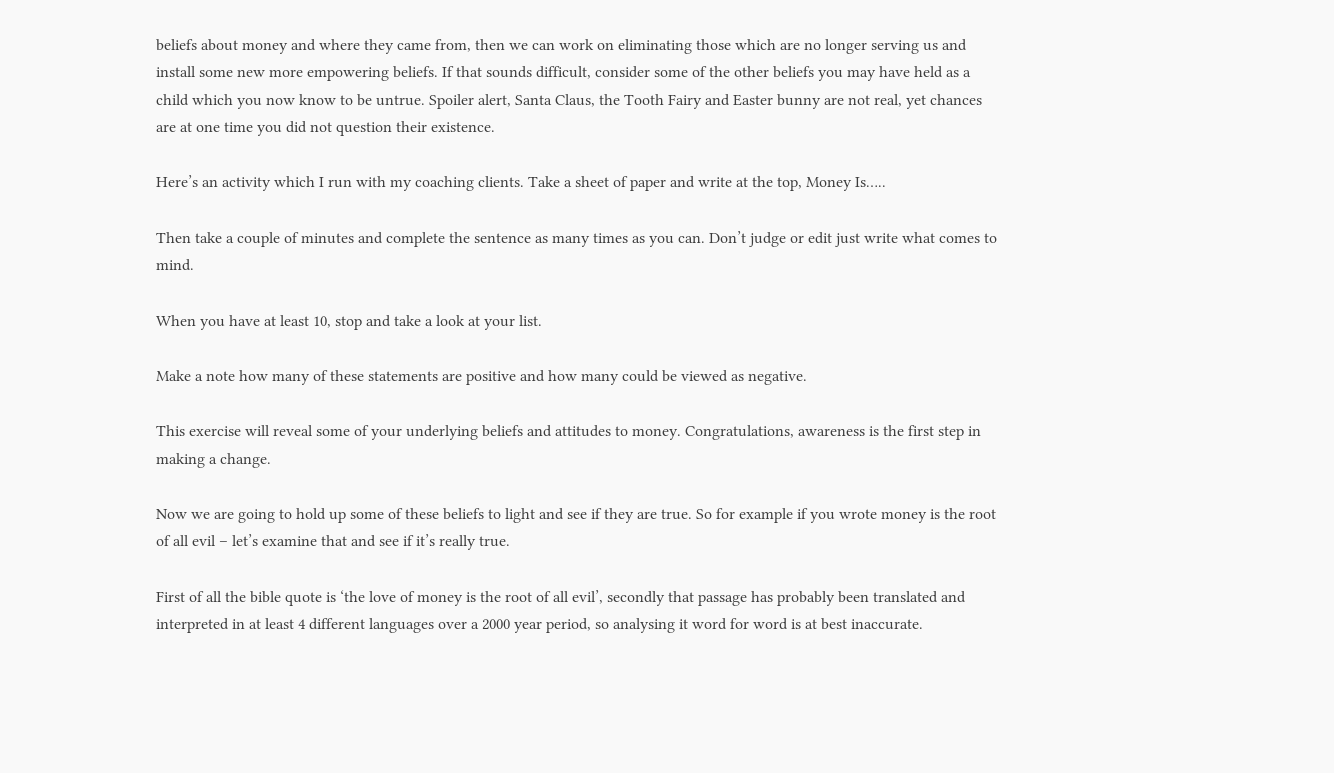beliefs about money and where they came from, then we can work on eliminating those which are no longer serving us and install some new more empowering beliefs. If that sounds difficult, consider some of the other beliefs you may have held as a child which you now know to be untrue. Spoiler alert, Santa Claus, the Tooth Fairy and Easter bunny are not real, yet chances are at one time you did not question their existence.

Here’s an activity which I run with my coaching clients. Take a sheet of paper and write at the top, Money Is…..

Then take a couple of minutes and complete the sentence as many times as you can. Don’t judge or edit just write what comes to mind.

When you have at least 10, stop and take a look at your list.

Make a note how many of these statements are positive and how many could be viewed as negative.

This exercise will reveal some of your underlying beliefs and attitudes to money. Congratulations, awareness is the first step in making a change.

Now we are going to hold up some of these beliefs to light and see if they are true. So for example if you wrote money is the root of all evil – let’s examine that and see if it’s really true.

First of all the bible quote is ‘the love of money is the root of all evil’, secondly that passage has probably been translated and interpreted in at least 4 different languages over a 2000 year period, so analysing it word for word is at best inaccurate.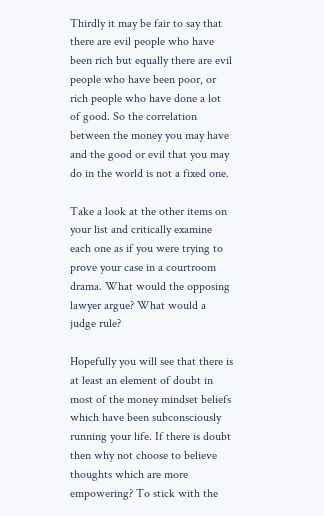Thirdly it may be fair to say that there are evil people who have been rich but equally there are evil people who have been poor, or rich people who have done a lot of good. So the correlation between the money you may have and the good or evil that you may do in the world is not a fixed one.

Take a look at the other items on your list and critically examine each one as if you were trying to prove your case in a courtroom drama. What would the opposing lawyer argue? What would a judge rule?

Hopefully you will see that there is at least an element of doubt in most of the money mindset beliefs which have been subconsciously running your life. If there is doubt then why not choose to believe thoughts which are more empowering? To stick with the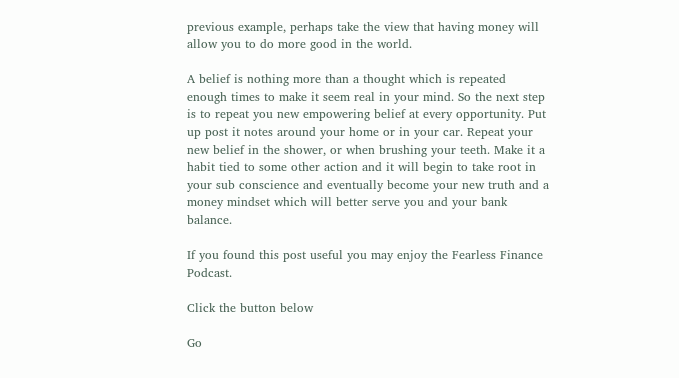previous example, perhaps take the view that having money will allow you to do more good in the world.

A belief is nothing more than a thought which is repeated enough times to make it seem real in your mind. So the next step is to repeat you new empowering belief at every opportunity. Put up post it notes around your home or in your car. Repeat your new belief in the shower, or when brushing your teeth. Make it a habit tied to some other action and it will begin to take root in your sub conscience and eventually become your new truth and a money mindset which will better serve you and your bank balance.

If you found this post useful you may enjoy the Fearless Finance Podcast.

Click the button below

Go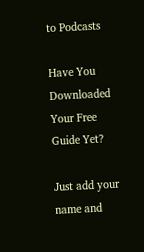to Podcasts

Have You Downloaded Your Free Guide Yet?

Just add your name and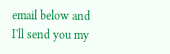email below and I'll send you my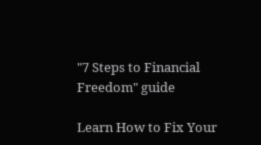"7 Steps to Financial Freedom" guide

Learn How to Fix Your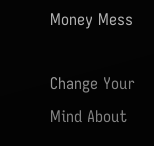Money Mess

Change Your Mind About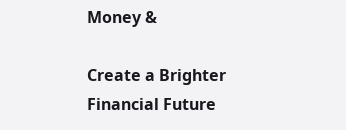Money &

Create a Brighter Financial Future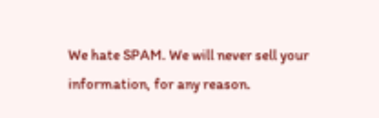We hate SPAM. We will never sell your information, for any reason.